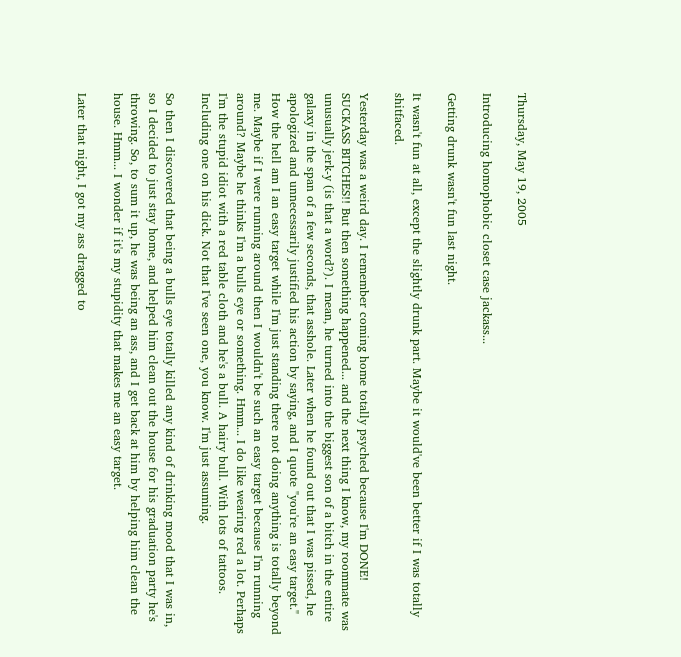Thursday, May 19, 2005

Introducing homophobic closet case jackass...

Getting drunk wasn't fun last night.

It wasn't fun at all, except the slightly drunk part. Maybe it would've been better if I was totally shitfaced.

Yesterday was a weird day. I remember coming home totally psyched because I'm DONE! SUCKASS BITCHES!! But then something happened... and the next thing I know, my roommate was unusually jerk-y (is that a word?). I mean, he turned into the biggest son of a bitch in the entire galaxy in the span of a few seconds, that asshole. Later when he found out that I was pissed, he apologized and unnecessarily justified his action by saying, and I quote "you're an easy target." How the hell am I an easy target while I'm just standing there not doing anything is totally beyond me. Maybe if I were running around then I wouldn't be such an easy target because I'm running around? Maybe he thinks I'm a bulls eye or something. Hmm... I do like wearing red a lot. Perhaps I'm the stupid idiot with a red table cloth and he's a bull. A hairy bull. With lots of tattoos. Including one on his dick. Not that I've seen one, you know. I'm just assuming.

So then I discovered that being a bulls eye totally killed any kind of drinking mood that I was in, so I decided to just stay home, and helped him clean out the house for his graduation party he's throwing. So, to sum it up, he was being an ass, and I get back at him by helping him clean the house. Hmm... I wonder if it's my stupidity that makes me an easy target.

Later that night, I got my ass dragged to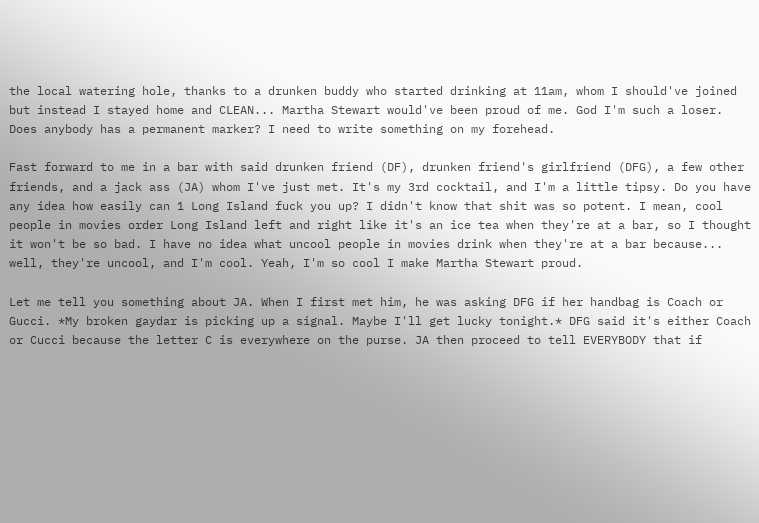the local watering hole, thanks to a drunken buddy who started drinking at 11am, whom I should've joined but instead I stayed home and CLEAN... Martha Stewart would've been proud of me. God I'm such a loser. Does anybody has a permanent marker? I need to write something on my forehead.

Fast forward to me in a bar with said drunken friend (DF), drunken friend's girlfriend (DFG), a few other friends, and a jack ass (JA) whom I've just met. It's my 3rd cocktail, and I'm a little tipsy. Do you have any idea how easily can 1 Long Island fuck you up? I didn't know that shit was so potent. I mean, cool people in movies order Long Island left and right like it's an ice tea when they're at a bar, so I thought it won't be so bad. I have no idea what uncool people in movies drink when they're at a bar because... well, they're uncool, and I'm cool. Yeah, I'm so cool I make Martha Stewart proud.

Let me tell you something about JA. When I first met him, he was asking DFG if her handbag is Coach or Gucci. *My broken gaydar is picking up a signal. Maybe I'll get lucky tonight.* DFG said it's either Coach or Cucci because the letter C is everywhere on the purse. JA then proceed to tell EVERYBODY that if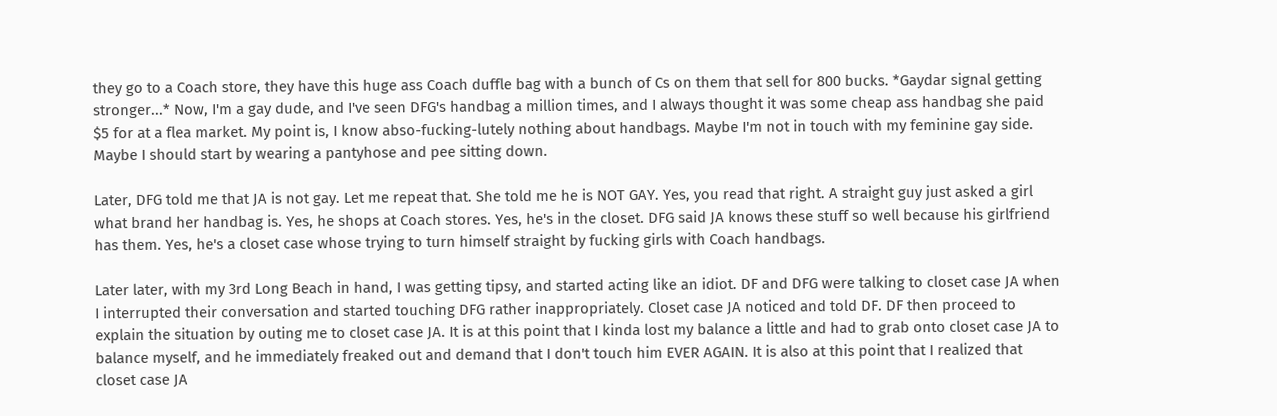they go to a Coach store, they have this huge ass Coach duffle bag with a bunch of Cs on them that sell for 800 bucks. *Gaydar signal getting stronger...* Now, I'm a gay dude, and I've seen DFG's handbag a million times, and I always thought it was some cheap ass handbag she paid $5 for at a flea market. My point is, I know abso-fucking-lutely nothing about handbags. Maybe I'm not in touch with my feminine gay side. Maybe I should start by wearing a pantyhose and pee sitting down.

Later, DFG told me that JA is not gay. Let me repeat that. She told me he is NOT GAY. Yes, you read that right. A straight guy just asked a girl what brand her handbag is. Yes, he shops at Coach stores. Yes, he's in the closet. DFG said JA knows these stuff so well because his girlfriend has them. Yes, he's a closet case whose trying to turn himself straight by fucking girls with Coach handbags.

Later later, with my 3rd Long Beach in hand, I was getting tipsy, and started acting like an idiot. DF and DFG were talking to closet case JA when I interrupted their conversation and started touching DFG rather inappropriately. Closet case JA noticed and told DF. DF then proceed to explain the situation by outing me to closet case JA. It is at this point that I kinda lost my balance a little and had to grab onto closet case JA to balance myself, and he immediately freaked out and demand that I don't touch him EVER AGAIN. It is also at this point that I realized that closet case JA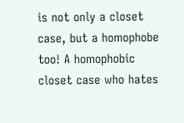is not only a closet case, but a homophobe too! A homophobic closet case who hates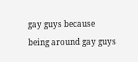gay guys because being around gay guys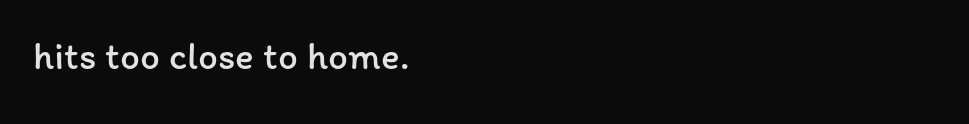hits too close to home.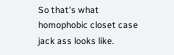So that's what homophobic closet case jack ass looks like.